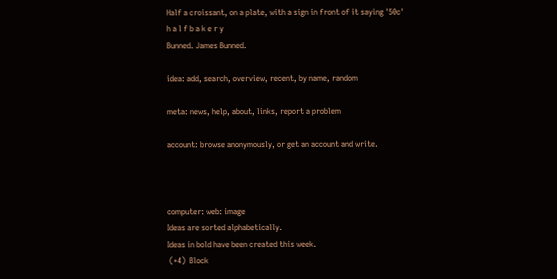Half a croissant, on a plate, with a sign in front of it saying '50c'
h a l f b a k e r y
Bunned. James Bunned.

idea: add, search, overview, recent, by name, random

meta: news, help, about, links, report a problem

account: browse anonymously, or get an account and write.



computer: web: image
Ideas are sorted alphabetically.
Ideas in bold have been created this week.
 (+4)  Block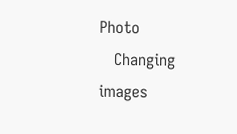Photo
   Changing images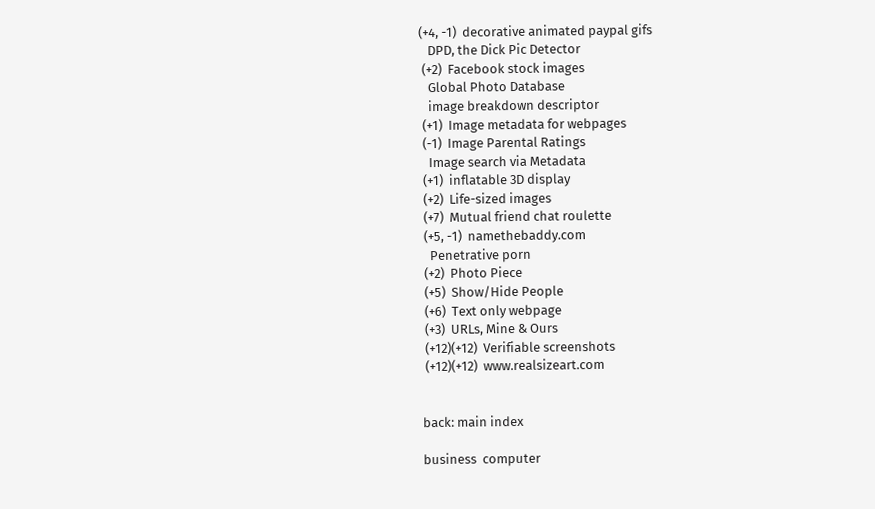(+4, -1)  decorative animated paypal gifs
   DPD, the Dick Pic Detector
 (+2)  Facebook stock images
   Global Photo Database
   image breakdown descriptor
 (+1)  Image metadata for webpages
 (-1)  Image Parental Ratings
   Image search via Metadata
 (+1)  inflatable 3D display
 (+2)  Life-sized images
 (+7)  Mutual friend chat roulette
 (+5, -1)  namethebaddy.com
   Penetrative porn
 (+2)  Photo Piece
 (+5)  Show/Hide People
 (+6)  Text only webpage
 (+3)  URLs, Mine & Ours
 (+12)(+12)  Verifiable screenshots
 (+12)(+12)  www.realsizeart.com


back: main index

business  computer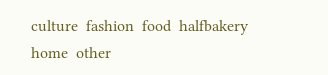culture  fashion  food  halfbakery  home  other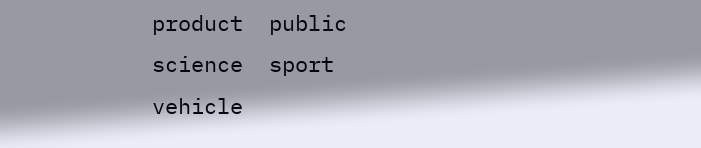product  public  science  sport  vehicle